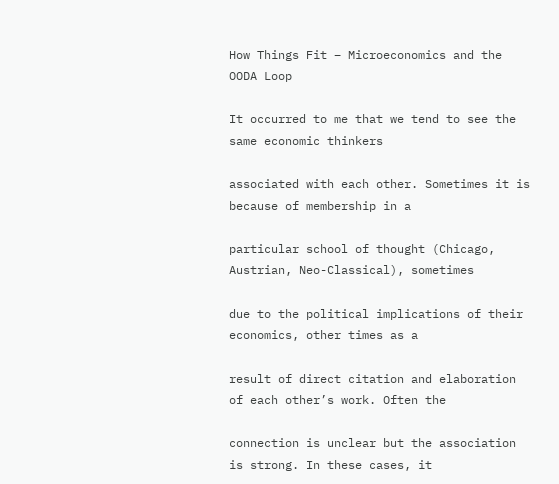How Things Fit – Microeconomics and the OODA Loop

It occurred to me that we tend to see the same economic thinkers

associated with each other. Sometimes it is because of membership in a

particular school of thought (Chicago, Austrian, Neo-Classical), sometimes

due to the political implications of their economics, other times as a

result of direct citation and elaboration of each other’s work. Often the

connection is unclear but the association is strong. In these cases, it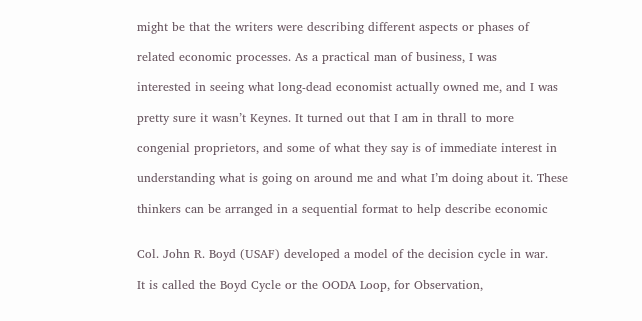might be that the writers were describing different aspects or phases of

related economic processes. As a practical man of business, I was

interested in seeing what long-dead economist actually owned me, and I was

pretty sure it wasn’t Keynes. It turned out that I am in thrall to more

congenial proprietors, and some of what they say is of immediate interest in

understanding what is going on around me and what I’m doing about it. These

thinkers can be arranged in a sequential format to help describe economic


Col. John R. Boyd (USAF) developed a model of the decision cycle in war.

It is called the Boyd Cycle or the OODA Loop, for Observation,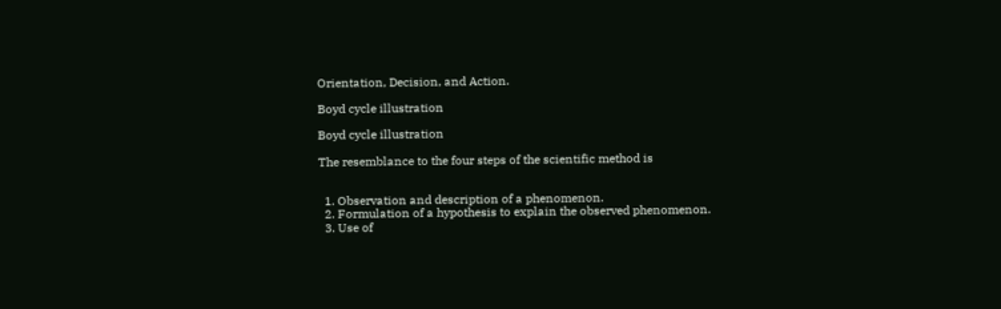Orientation, Decision, and Action.

Boyd cycle illustration

Boyd cycle illustration

The resemblance to the four steps of the scientific method is


  1. Observation and description of a phenomenon.
  2. Formulation of a hypothesis to explain the observed phenomenon.
  3. Use of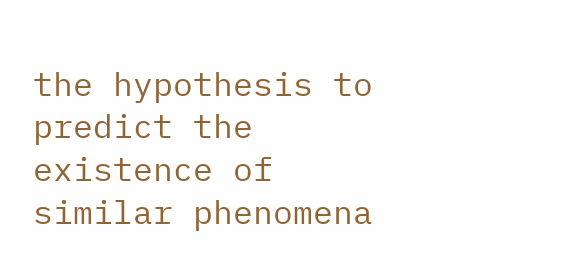the hypothesis to predict the existence of similar phenomena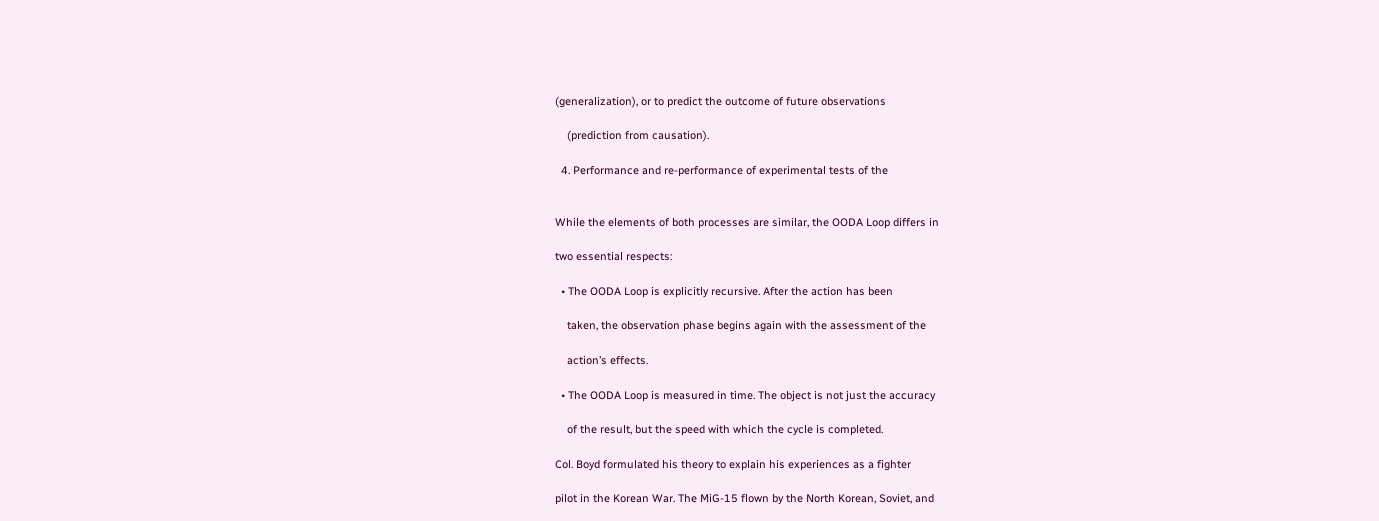(generalization), or to predict the outcome of future observations

    (prediction from causation).

  4. Performance and re-performance of experimental tests of the


While the elements of both processes are similar, the OODA Loop differs in

two essential respects:

  • The OODA Loop is explicitly recursive. After the action has been

    taken, the observation phase begins again with the assessment of the

    action’s effects.

  • The OODA Loop is measured in time. The object is not just the accuracy

    of the result, but the speed with which the cycle is completed.

Col. Boyd formulated his theory to explain his experiences as a fighter

pilot in the Korean War. The MiG-15 flown by the North Korean, Soviet, and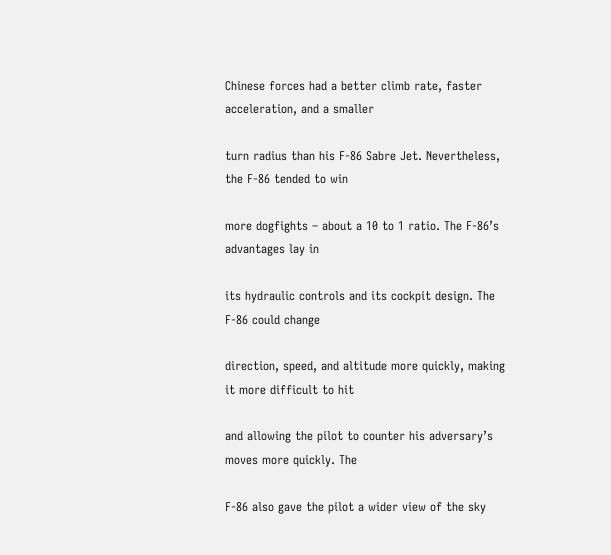Chinese forces had a better climb rate, faster acceleration, and a smaller

turn radius than his F-86 Sabre Jet. Nevertheless, the F-86 tended to win

more dogfights – about a 10 to 1 ratio. The F-86’s advantages lay in

its hydraulic controls and its cockpit design. The F-86 could change

direction, speed, and altitude more quickly, making it more difficult to hit

and allowing the pilot to counter his adversary’s moves more quickly. The

F-86 also gave the pilot a wider view of the sky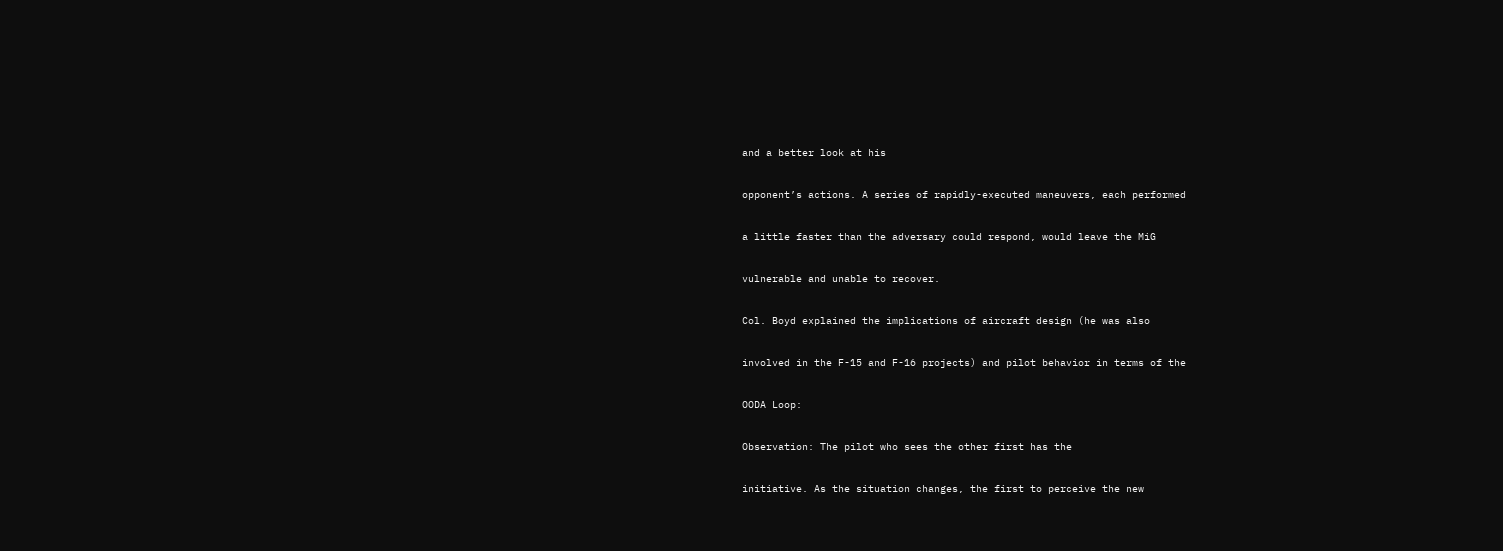and a better look at his

opponent’s actions. A series of rapidly-executed maneuvers, each performed

a little faster than the adversary could respond, would leave the MiG

vulnerable and unable to recover.

Col. Boyd explained the implications of aircraft design (he was also

involved in the F-15 and F-16 projects) and pilot behavior in terms of the

OODA Loop:

Observation: The pilot who sees the other first has the

initiative. As the situation changes, the first to perceive the new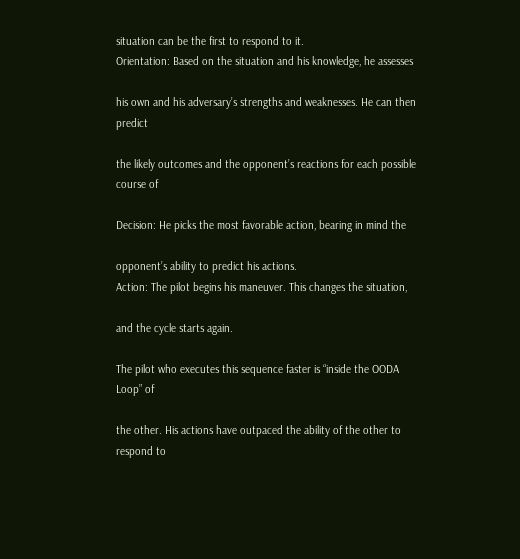situation can be the first to respond to it.
Orientation: Based on the situation and his knowledge, he assesses

his own and his adversary’s strengths and weaknesses. He can then predict

the likely outcomes and the opponent’s reactions for each possible course of

Decision: He picks the most favorable action, bearing in mind the

opponent’s ability to predict his actions.
Action: The pilot begins his maneuver. This changes the situation,

and the cycle starts again.

The pilot who executes this sequence faster is “inside the OODA Loop” of

the other. His actions have outpaced the ability of the other to respond to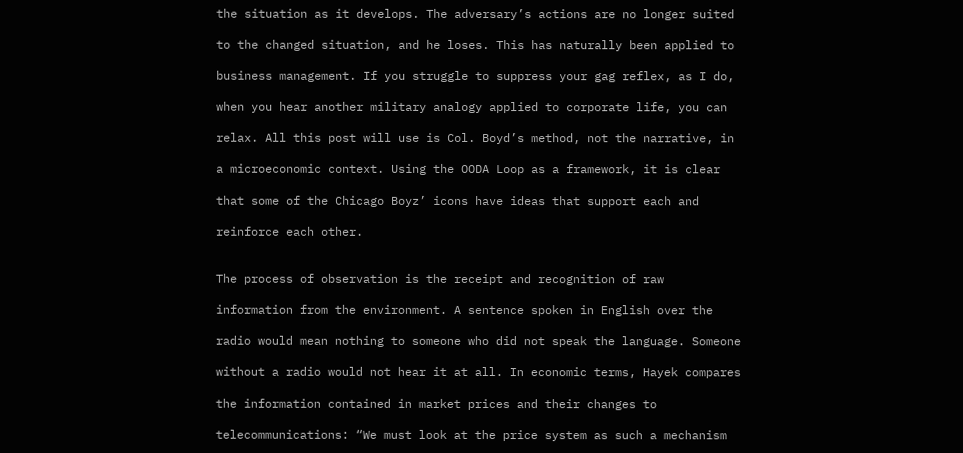the situation as it develops. The adversary’s actions are no longer suited

to the changed situation, and he loses. This has naturally been applied to

business management. If you struggle to suppress your gag reflex, as I do,

when you hear another military analogy applied to corporate life, you can

relax. All this post will use is Col. Boyd’s method, not the narrative, in

a microeconomic context. Using the OODA Loop as a framework, it is clear

that some of the Chicago Boyz’ icons have ideas that support each and

reinforce each other.


The process of observation is the receipt and recognition of raw

information from the environment. A sentence spoken in English over the

radio would mean nothing to someone who did not speak the language. Someone

without a radio would not hear it at all. In economic terms, Hayek compares

the information contained in market prices and their changes to

telecommunications: “We must look at the price system as such a mechanism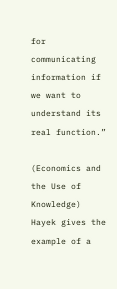for communicating information if we want to understand its real function.”

(Economics and the Use of Knowledge) Hayek gives the example of a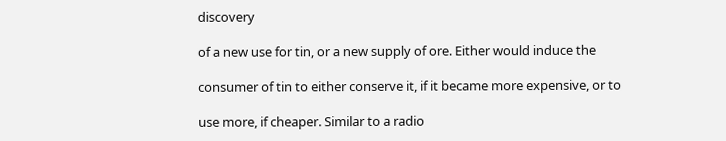discovery

of a new use for tin, or a new supply of ore. Either would induce the

consumer of tin to either conserve it, if it became more expensive, or to

use more, if cheaper. Similar to a radio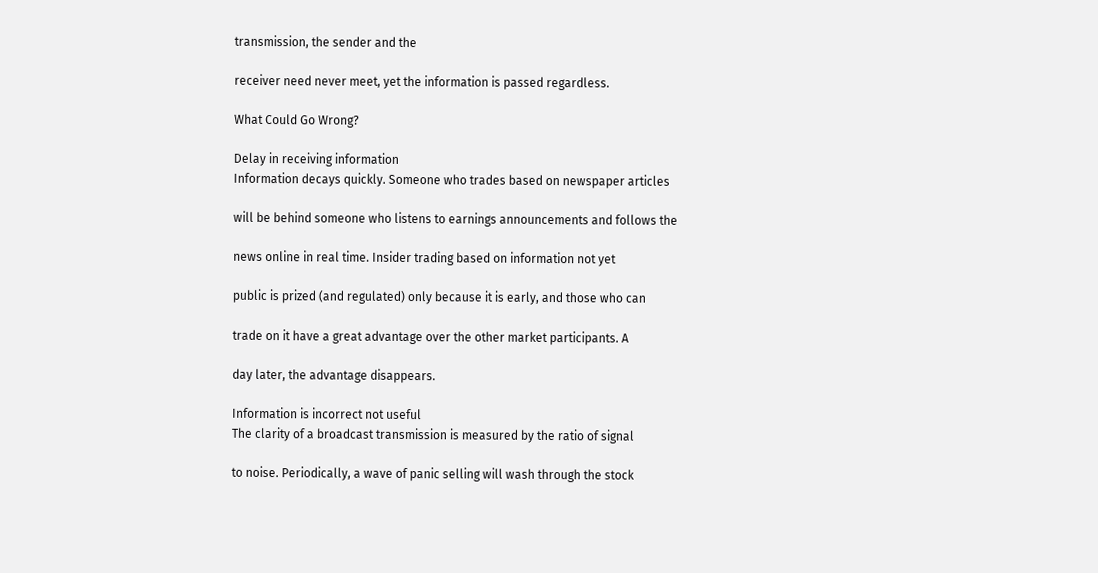transmission, the sender and the

receiver need never meet, yet the information is passed regardless.

What Could Go Wrong?

Delay in receiving information
Information decays quickly. Someone who trades based on newspaper articles

will be behind someone who listens to earnings announcements and follows the

news online in real time. Insider trading based on information not yet

public is prized (and regulated) only because it is early, and those who can

trade on it have a great advantage over the other market participants. A

day later, the advantage disappears.

Information is incorrect not useful
The clarity of a broadcast transmission is measured by the ratio of signal

to noise. Periodically, a wave of panic selling will wash through the stock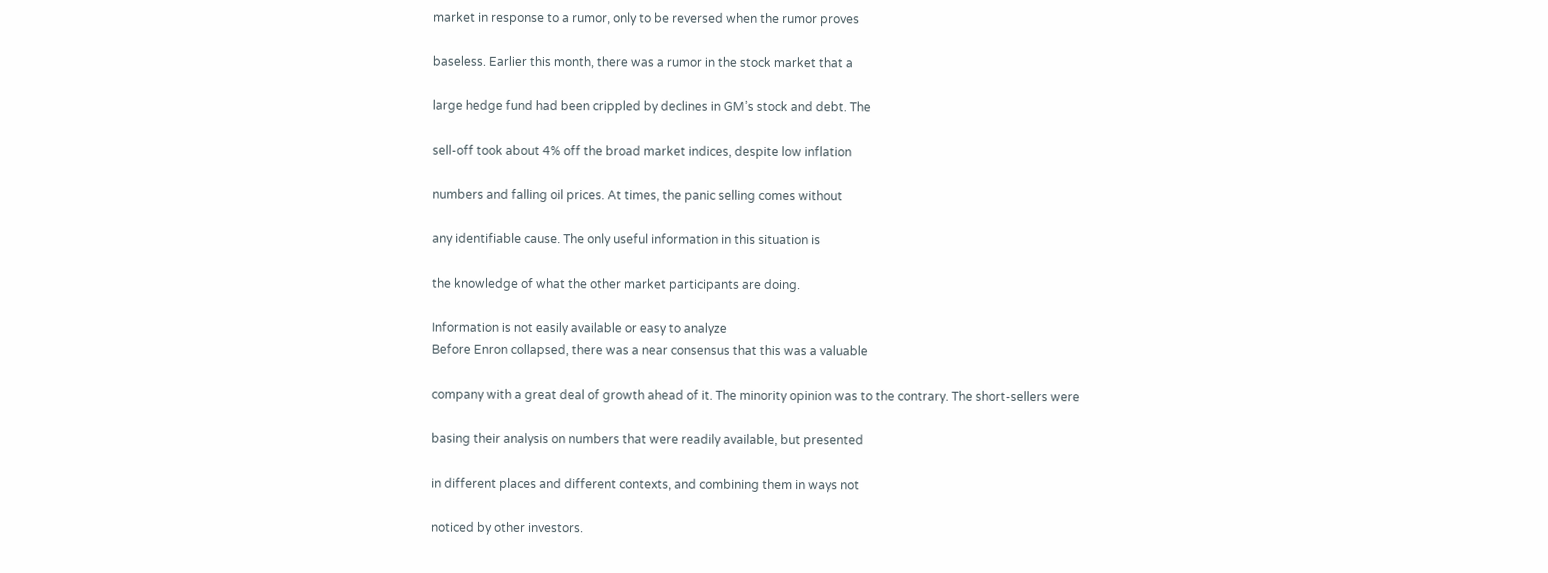market in response to a rumor, only to be reversed when the rumor proves

baseless. Earlier this month, there was a rumor in the stock market that a

large hedge fund had been crippled by declines in GM’s stock and debt. The

sell-off took about 4% off the broad market indices, despite low inflation

numbers and falling oil prices. At times, the panic selling comes without

any identifiable cause. The only useful information in this situation is

the knowledge of what the other market participants are doing.

Information is not easily available or easy to analyze
Before Enron collapsed, there was a near consensus that this was a valuable

company with a great deal of growth ahead of it. The minority opinion was to the contrary. The short-sellers were

basing their analysis on numbers that were readily available, but presented

in different places and different contexts, and combining them in ways not

noticed by other investors.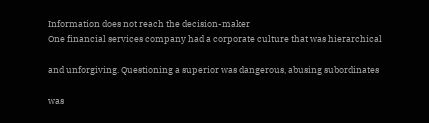Information does not reach the decision-maker
One financial services company had a corporate culture that was hierarchical

and unforgiving. Questioning a superior was dangerous, abusing subordinates

was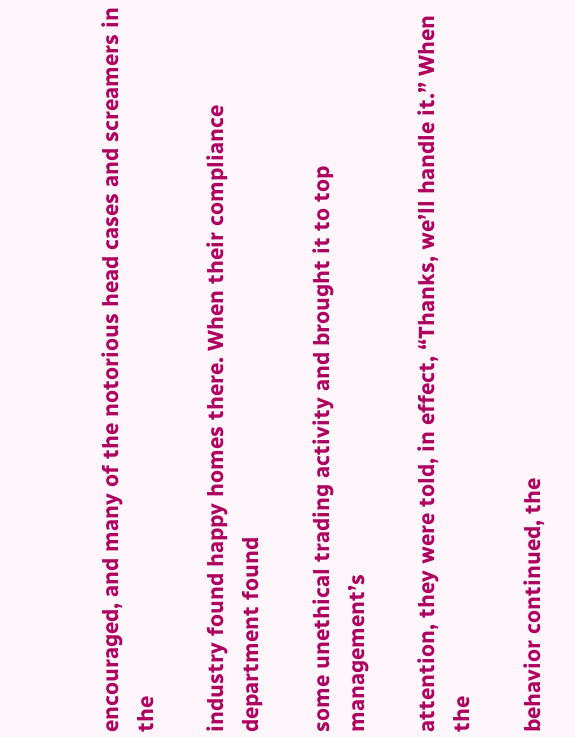encouraged, and many of the notorious head cases and screamers in the

industry found happy homes there. When their compliance department found

some unethical trading activity and brought it to top management’s

attention, they were told, in effect, “Thanks, we’ll handle it.” When the

behavior continued, the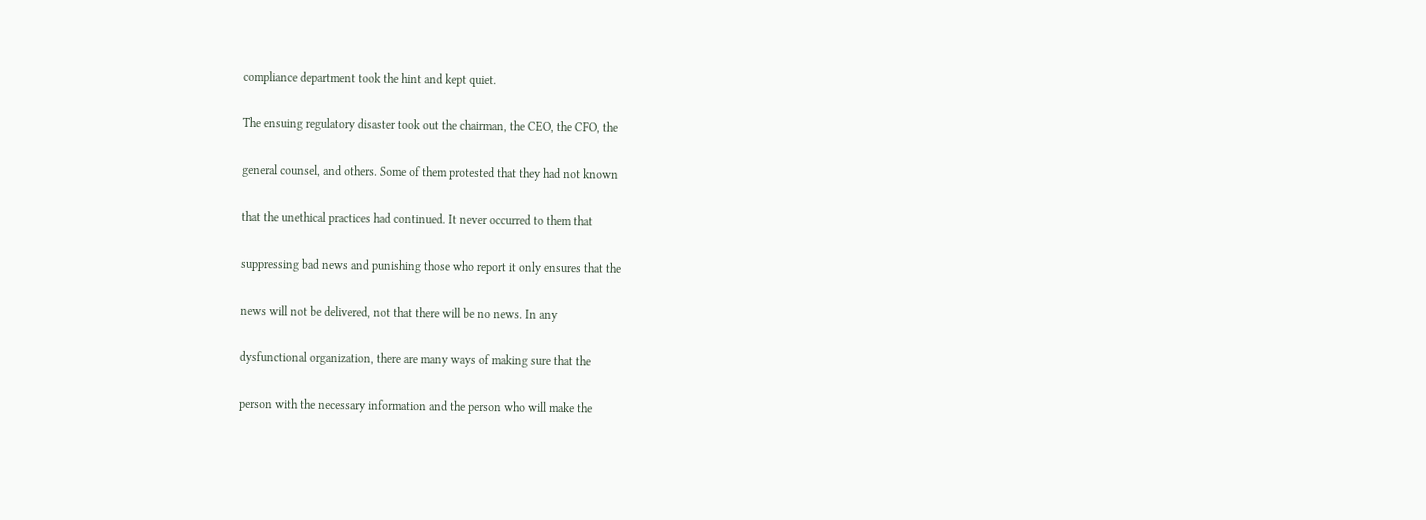compliance department took the hint and kept quiet.

The ensuing regulatory disaster took out the chairman, the CEO, the CFO, the

general counsel, and others. Some of them protested that they had not known

that the unethical practices had continued. It never occurred to them that

suppressing bad news and punishing those who report it only ensures that the

news will not be delivered, not that there will be no news. In any

dysfunctional organization, there are many ways of making sure that the

person with the necessary information and the person who will make the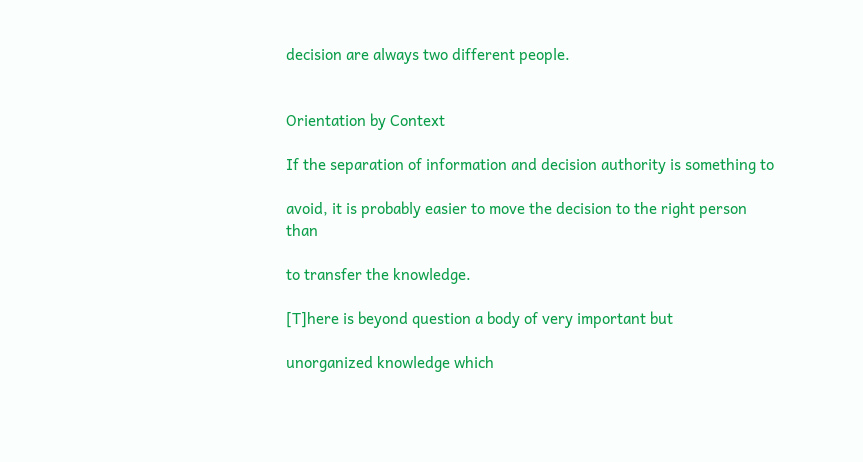decision are always two different people.


Orientation by Context

If the separation of information and decision authority is something to

avoid, it is probably easier to move the decision to the right person than

to transfer the knowledge.

[T]here is beyond question a body of very important but

unorganized knowledge which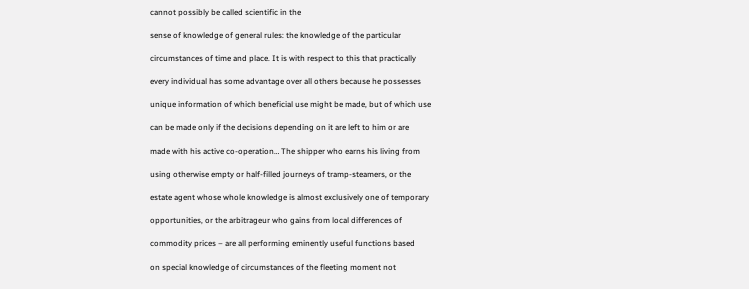cannot possibly be called scientific in the

sense of knowledge of general rules: the knowledge of the particular

circumstances of time and place. It is with respect to this that practically

every individual has some advantage over all others because he possesses

unique information of which beneficial use might be made, but of which use

can be made only if the decisions depending on it are left to him or are

made with his active co-operation… The shipper who earns his living from

using otherwise empty or half-filled journeys of tramp-steamers, or the

estate agent whose whole knowledge is almost exclusively one of temporary

opportunities, or the arbitrageur who gains from local differences of

commodity prices – are all performing eminently useful functions based

on special knowledge of circumstances of the fleeting moment not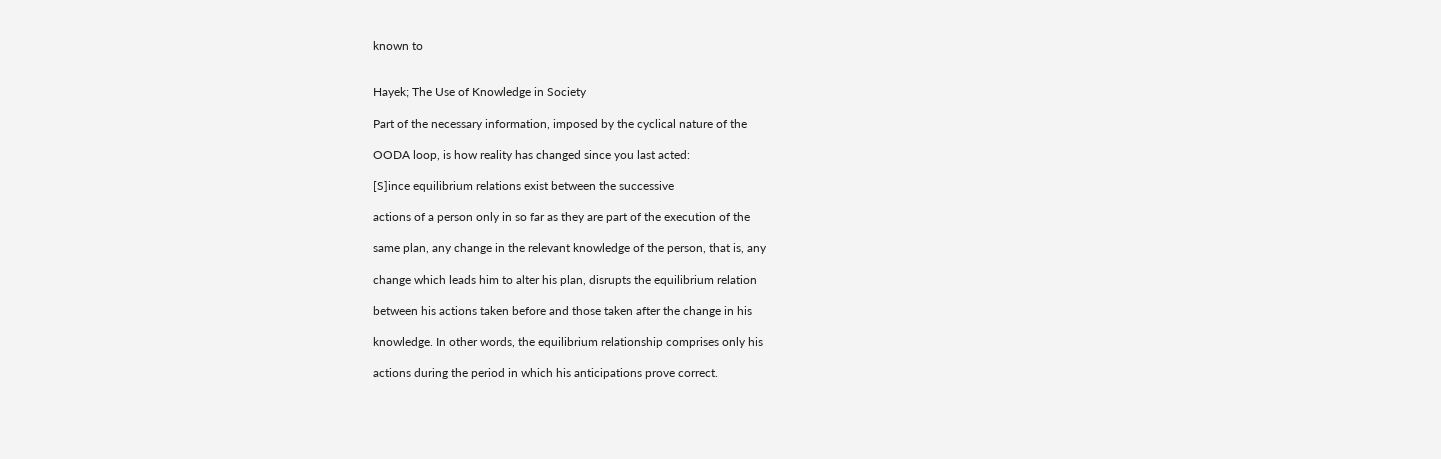known to


Hayek; The Use of Knowledge in Society

Part of the necessary information, imposed by the cyclical nature of the

OODA loop, is how reality has changed since you last acted:

[S]ince equilibrium relations exist between the successive

actions of a person only in so far as they are part of the execution of the

same plan, any change in the relevant knowledge of the person, that is, any

change which leads him to alter his plan, disrupts the equilibrium relation

between his actions taken before and those taken after the change in his

knowledge. In other words, the equilibrium relationship comprises only his

actions during the period in which his anticipations prove correct.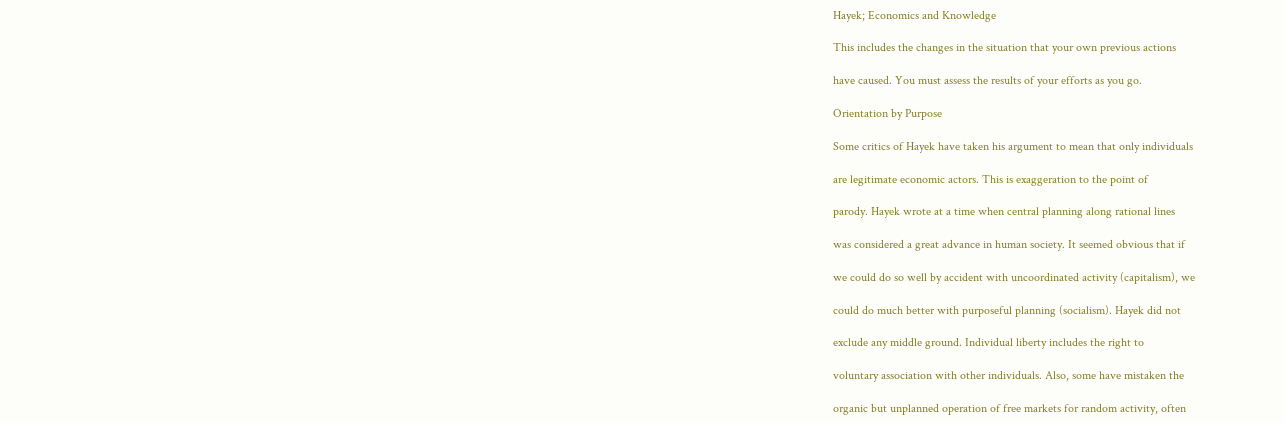Hayek; Economics and Knowledge

This includes the changes in the situation that your own previous actions

have caused. You must assess the results of your efforts as you go.

Orientation by Purpose

Some critics of Hayek have taken his argument to mean that only individuals

are legitimate economic actors. This is exaggeration to the point of

parody. Hayek wrote at a time when central planning along rational lines

was considered a great advance in human society. It seemed obvious that if

we could do so well by accident with uncoordinated activity (capitalism), we

could do much better with purposeful planning (socialism). Hayek did not

exclude any middle ground. Individual liberty includes the right to

voluntary association with other individuals. Also, some have mistaken the

organic but unplanned operation of free markets for random activity, often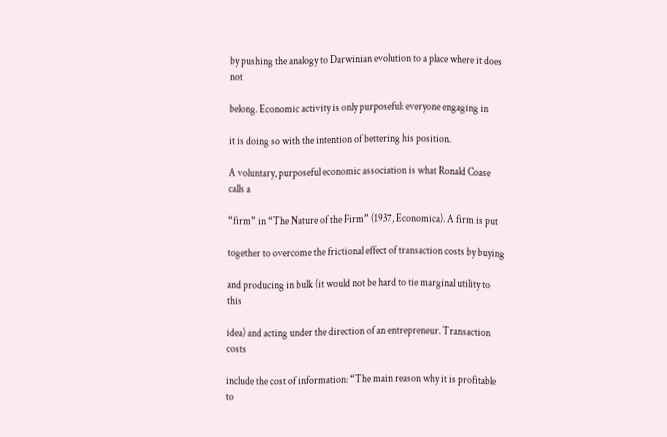by pushing the analogy to Darwinian evolution to a place where it does not

belong. Economic activity is only purposeful: everyone engaging in

it is doing so with the intention of bettering his position.

A voluntary, purposeful economic association is what Ronald Coase calls a

“firm” in “The Nature of the Firm” (1937, Economica). A firm is put

together to overcome the frictional effect of transaction costs by buying

and producing in bulk (it would not be hard to tie marginal utility to this

idea) and acting under the direction of an entrepreneur. Transaction costs

include the cost of information: “The main reason why it is profitable to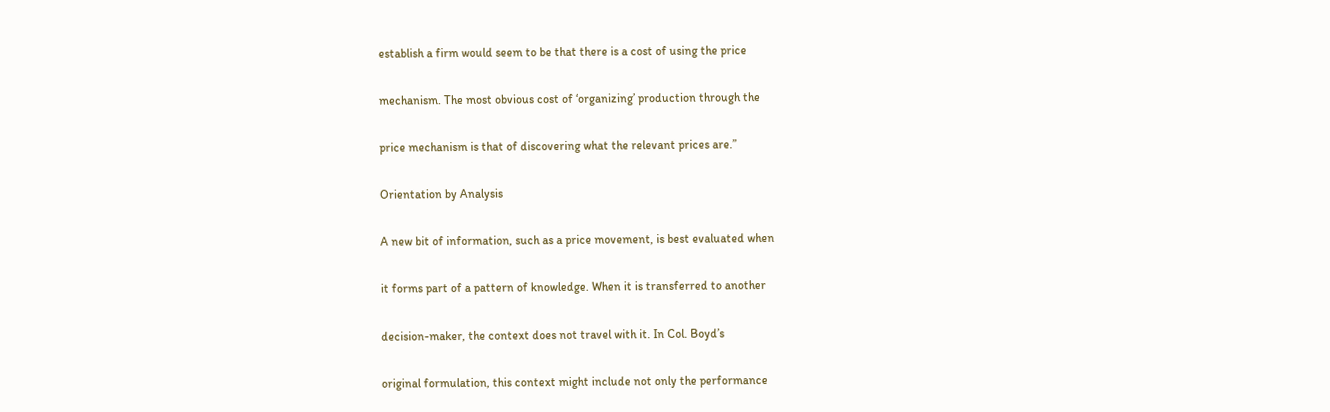establish a firm would seem to be that there is a cost of using the price

mechanism. The most obvious cost of ‘organizing’ production through the

price mechanism is that of discovering what the relevant prices are.”

Orientation by Analysis

A new bit of information, such as a price movement, is best evaluated when

it forms part of a pattern of knowledge. When it is transferred to another

decision-maker, the context does not travel with it. In Col. Boyd’s

original formulation, this context might include not only the performance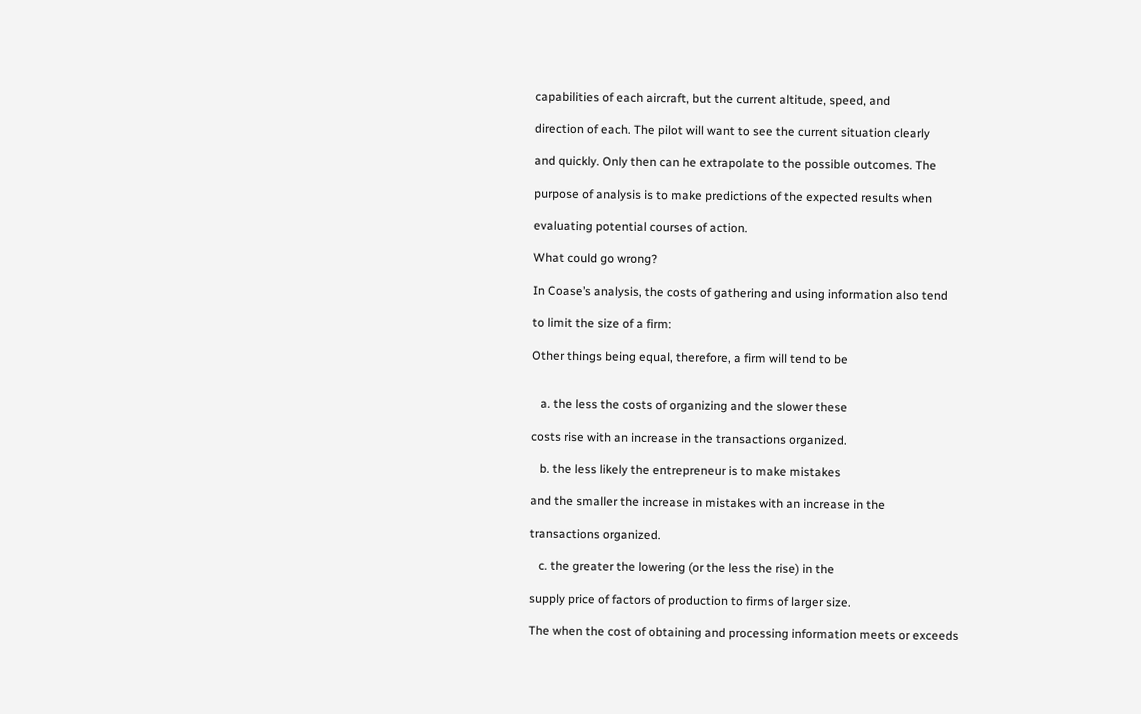capabilities of each aircraft, but the current altitude, speed, and

direction of each. The pilot will want to see the current situation clearly

and quickly. Only then can he extrapolate to the possible outcomes. The

purpose of analysis is to make predictions of the expected results when

evaluating potential courses of action.

What could go wrong?

In Coase’s analysis, the costs of gathering and using information also tend

to limit the size of a firm:

Other things being equal, therefore, a firm will tend to be


   a. the less the costs of organizing and the slower these

costs rise with an increase in the transactions organized.

   b. the less likely the entrepreneur is to make mistakes

and the smaller the increase in mistakes with an increase in the

transactions organized.

   c. the greater the lowering (or the less the rise) in the

supply price of factors of production to firms of larger size.

The when the cost of obtaining and processing information meets or exceeds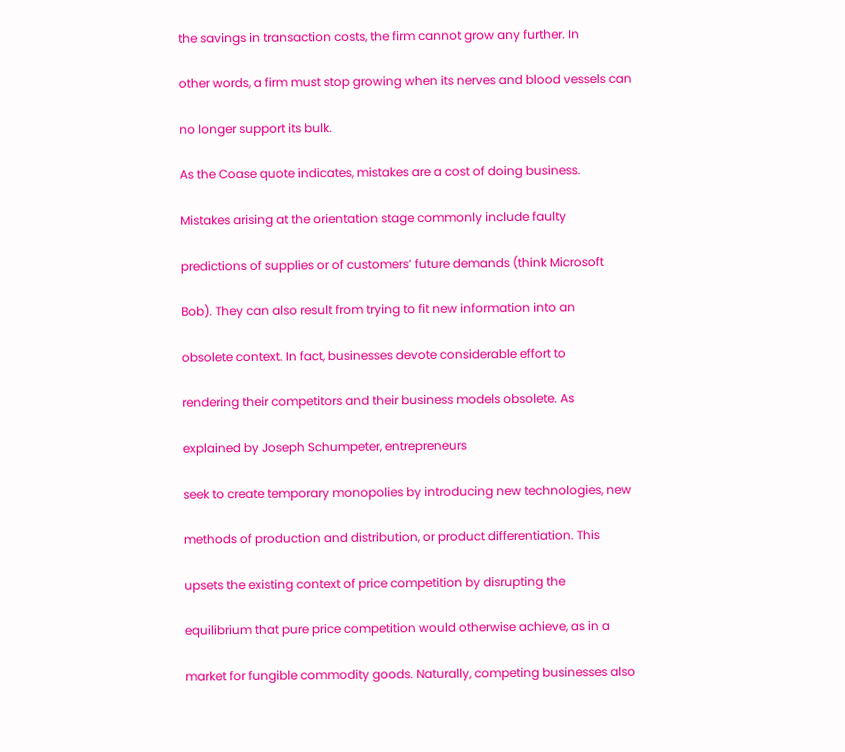the savings in transaction costs, the firm cannot grow any further. In

other words, a firm must stop growing when its nerves and blood vessels can

no longer support its bulk.

As the Coase quote indicates, mistakes are a cost of doing business.

Mistakes arising at the orientation stage commonly include faulty

predictions of supplies or of customers’ future demands (think Microsoft

Bob). They can also result from trying to fit new information into an

obsolete context. In fact, businesses devote considerable effort to

rendering their competitors and their business models obsolete. As

explained by Joseph Schumpeter, entrepreneurs

seek to create temporary monopolies by introducing new technologies, new

methods of production and distribution, or product differentiation. This

upsets the existing context of price competition by disrupting the

equilibrium that pure price competition would otherwise achieve, as in a

market for fungible commodity goods. Naturally, competing businesses also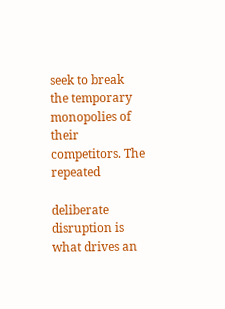seek to break the temporary monopolies of their competitors. The repeated

deliberate disruption is what drives an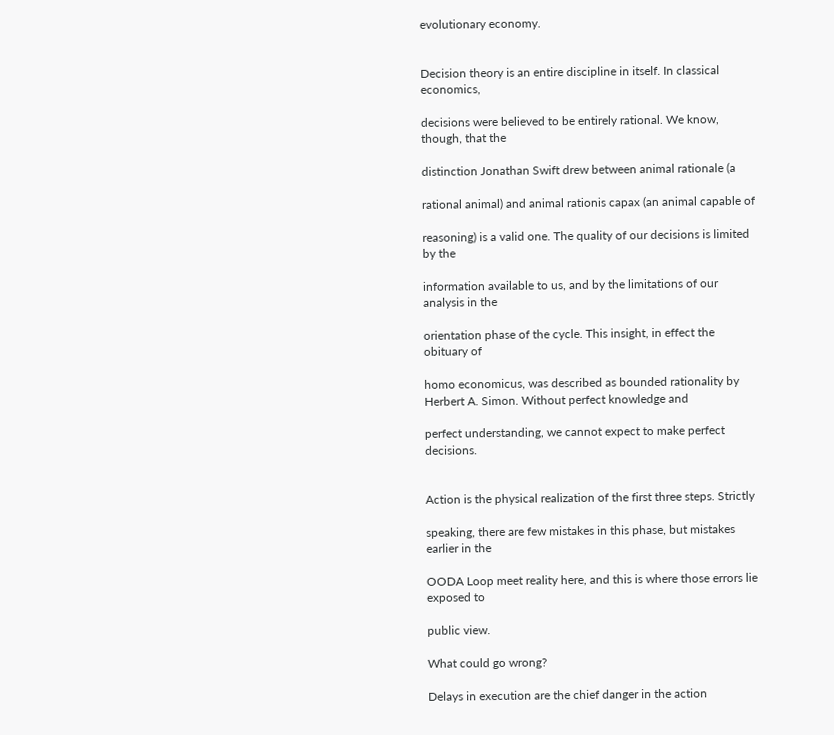evolutionary economy.


Decision theory is an entire discipline in itself. In classical economics,

decisions were believed to be entirely rational. We know, though, that the

distinction Jonathan Swift drew between animal rationale (a

rational animal) and animal rationis capax (an animal capable of

reasoning) is a valid one. The quality of our decisions is limited by the

information available to us, and by the limitations of our analysis in the

orientation phase of the cycle. This insight, in effect the obituary of

homo economicus, was described as bounded rationality by Herbert A. Simon. Without perfect knowledge and

perfect understanding, we cannot expect to make perfect decisions.


Action is the physical realization of the first three steps. Strictly

speaking, there are few mistakes in this phase, but mistakes earlier in the

OODA Loop meet reality here, and this is where those errors lie exposed to

public view.

What could go wrong?

Delays in execution are the chief danger in the action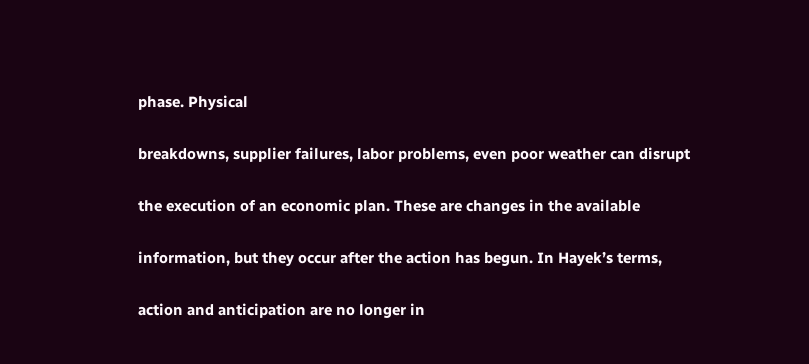phase. Physical

breakdowns, supplier failures, labor problems, even poor weather can disrupt

the execution of an economic plan. These are changes in the available

information, but they occur after the action has begun. In Hayek’s terms,

action and anticipation are no longer in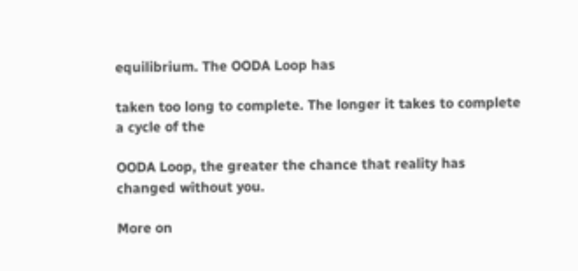equilibrium. The OODA Loop has

taken too long to complete. The longer it takes to complete a cycle of the

OODA Loop, the greater the chance that reality has changed without you.

More on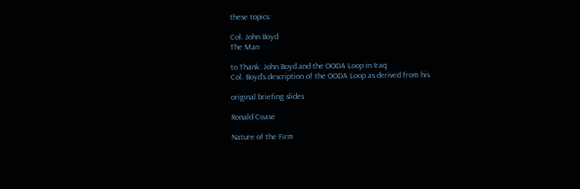these topics:

Col. John Boyd
The Man

to Thank: John Boyd and the OODA Loop in Iraq
Col. Boyd’s description of the OODA Loop as derived from his

original briefing slides

Ronald Coase

Nature of the Firm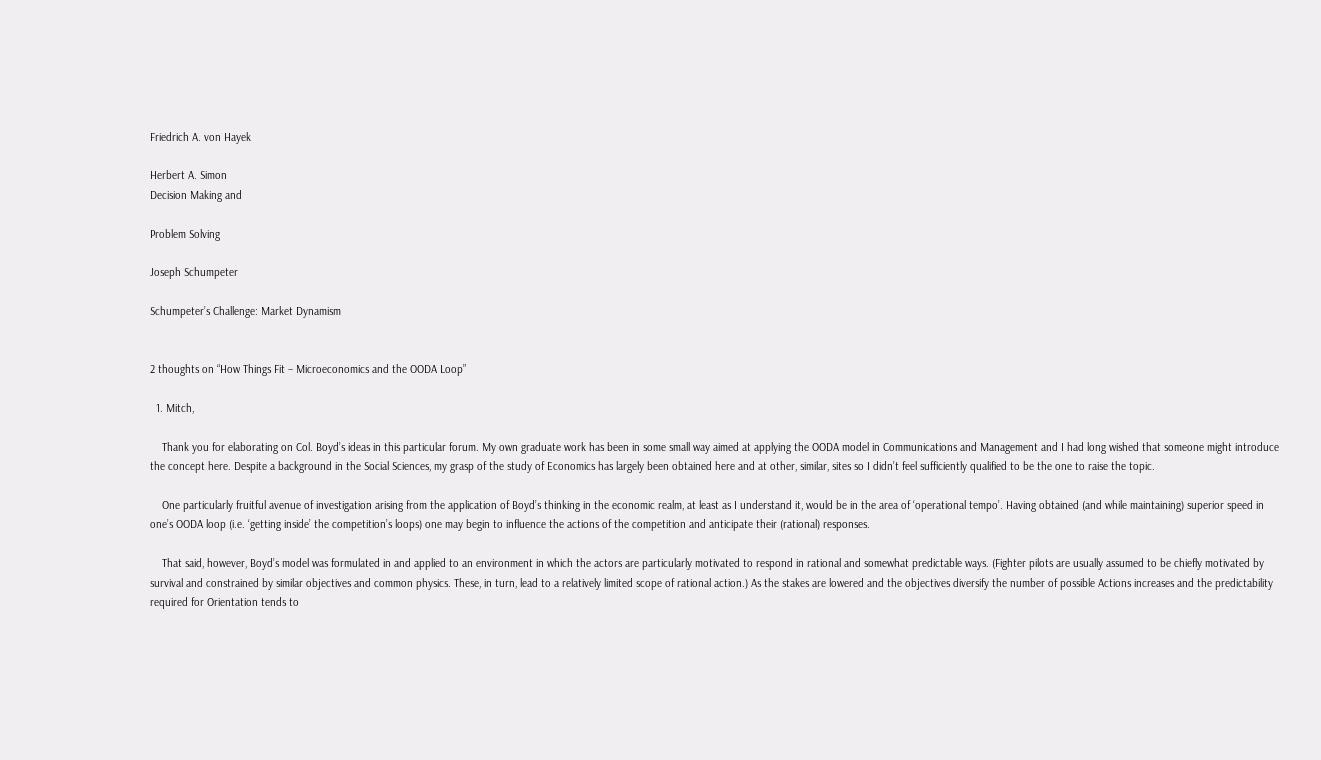Friedrich A. von Hayek

Herbert A. Simon
Decision Making and

Problem Solving

Joseph Schumpeter

Schumpeter’s Challenge: Market Dynamism


2 thoughts on “How Things Fit – Microeconomics and the OODA Loop”

  1. Mitch,

    Thank you for elaborating on Col. Boyd’s ideas in this particular forum. My own graduate work has been in some small way aimed at applying the OODA model in Communications and Management and I had long wished that someone might introduce the concept here. Despite a background in the Social Sciences, my grasp of the study of Economics has largely been obtained here and at other, similar, sites so I didn’t feel sufficiently qualified to be the one to raise the topic.

    One particularly fruitful avenue of investigation arising from the application of Boyd’s thinking in the economic realm, at least as I understand it, would be in the area of ‘operational tempo’. Having obtained (and while maintaining) superior speed in one’s OODA loop (i.e. ‘getting inside’ the competition’s loops) one may begin to influence the actions of the competition and anticipate their (rational) responses.

    That said, however, Boyd’s model was formulated in and applied to an environment in which the actors are particularly motivated to respond in rational and somewhat predictable ways. (Fighter pilots are usually assumed to be chiefly motivated by survival and constrained by similar objectives and common physics. These, in turn, lead to a relatively limited scope of rational action.) As the stakes are lowered and the objectives diversify the number of possible Actions increases and the predictability required for Orientation tends to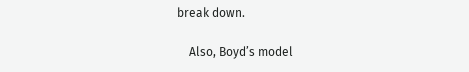break down.

    Also, Boyd’s model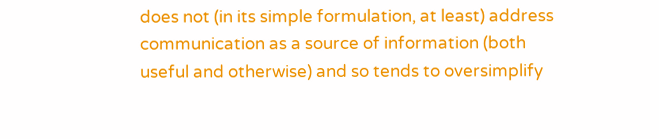does not (in its simple formulation, at least) address communication as a source of information (both useful and otherwise) and so tends to oversimplify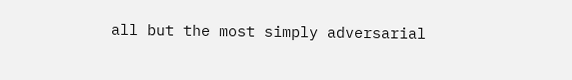all but the most simply adversarial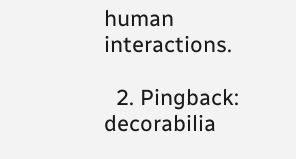human interactions.

  2. Pingback: decorabilia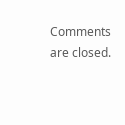Comments are closed.